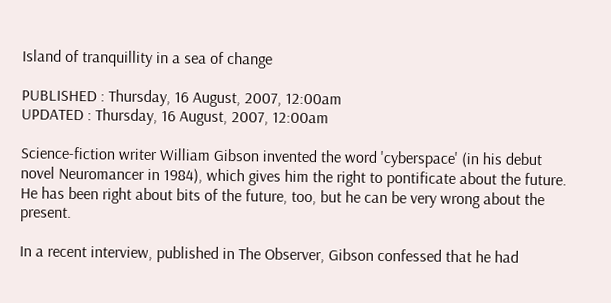Island of tranquillity in a sea of change

PUBLISHED : Thursday, 16 August, 2007, 12:00am
UPDATED : Thursday, 16 August, 2007, 12:00am

Science-fiction writer William Gibson invented the word 'cyberspace' (in his debut novel Neuromancer in 1984), which gives him the right to pontificate about the future. He has been right about bits of the future, too, but he can be very wrong about the present.

In a recent interview, published in The Observer, Gibson confessed that he had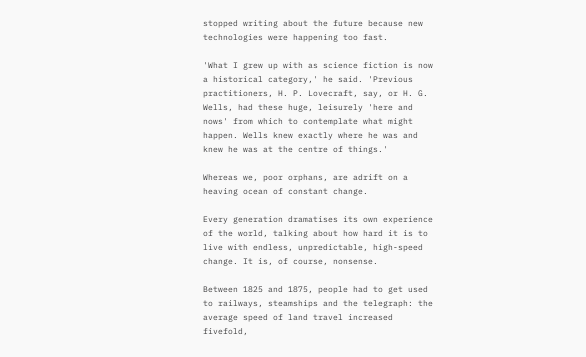stopped writing about the future because new technologies were happening too fast.

'What I grew up with as science fiction is now a historical category,' he said. 'Previous practitioners, H. P. Lovecraft, say, or H. G. Wells, had these huge, leisurely 'here and nows' from which to contemplate what might happen. Wells knew exactly where he was and knew he was at the centre of things.'

Whereas we, poor orphans, are adrift on a heaving ocean of constant change.

Every generation dramatises its own experience of the world, talking about how hard it is to live with endless, unpredictable, high-speed change. It is, of course, nonsense.

Between 1825 and 1875, people had to get used to railways, steamships and the telegraph: the average speed of land travel increased fivefold,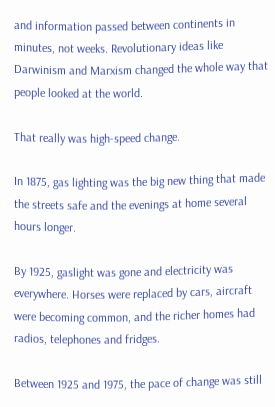and information passed between continents in minutes, not weeks. Revolutionary ideas like Darwinism and Marxism changed the whole way that people looked at the world.

That really was high-speed change.

In 1875, gas lighting was the big new thing that made the streets safe and the evenings at home several hours longer.

By 1925, gaslight was gone and electricity was everywhere. Horses were replaced by cars, aircraft were becoming common, and the richer homes had radios, telephones and fridges.

Between 1925 and 1975, the pace of change was still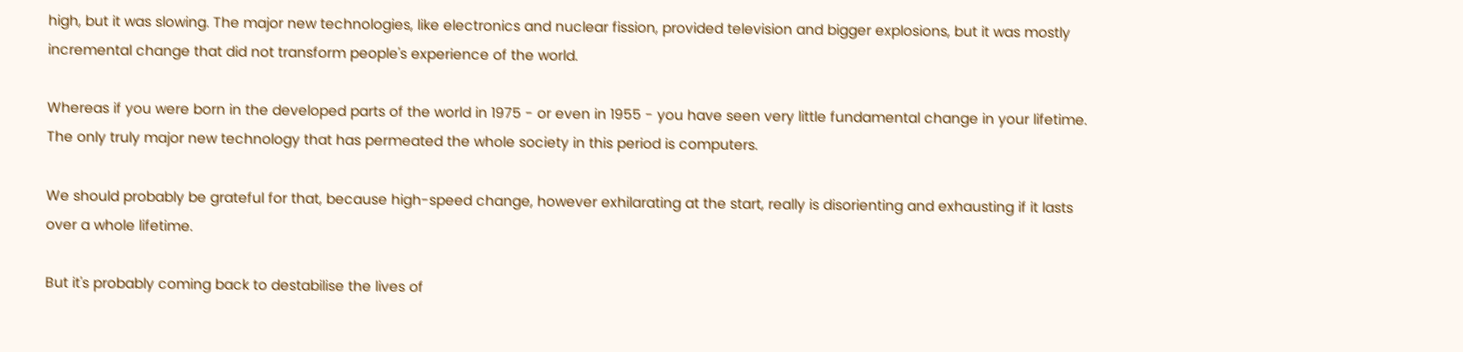high, but it was slowing. The major new technologies, like electronics and nuclear fission, provided television and bigger explosions, but it was mostly incremental change that did not transform people's experience of the world.

Whereas if you were born in the developed parts of the world in 1975 - or even in 1955 - you have seen very little fundamental change in your lifetime. The only truly major new technology that has permeated the whole society in this period is computers.

We should probably be grateful for that, because high-speed change, however exhilarating at the start, really is disorienting and exhausting if it lasts over a whole lifetime.

But it's probably coming back to destabilise the lives of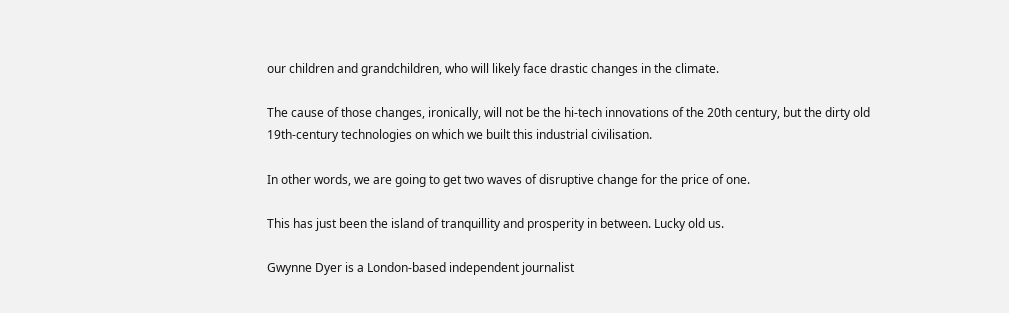our children and grandchildren, who will likely face drastic changes in the climate.

The cause of those changes, ironically, will not be the hi-tech innovations of the 20th century, but the dirty old 19th-century technologies on which we built this industrial civilisation.

In other words, we are going to get two waves of disruptive change for the price of one.

This has just been the island of tranquillity and prosperity in between. Lucky old us.

Gwynne Dyer is a London-based independent journalist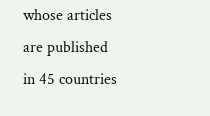whose articles are published in 45 countries